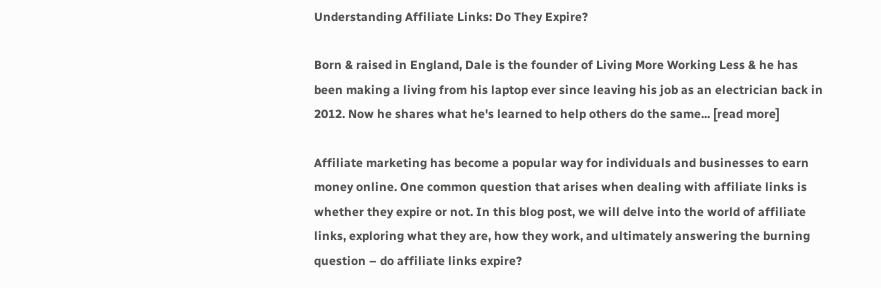Understanding Affiliate Links: Do They Expire?

Born & raised in England, Dale is the founder of Living More Working Less & he has been making a living from his laptop ever since leaving his job as an electrician back in 2012. Now he shares what he's learned to help others do the same... [read more]

Affiliate marketing has become a popular way for individuals and businesses to earn money online. One common question that arises when dealing with affiliate links is whether they expire or not. In this blog post, we will delve into the world of affiliate links, exploring what they are, how they work, and ultimately answering the burning question – do affiliate links expire?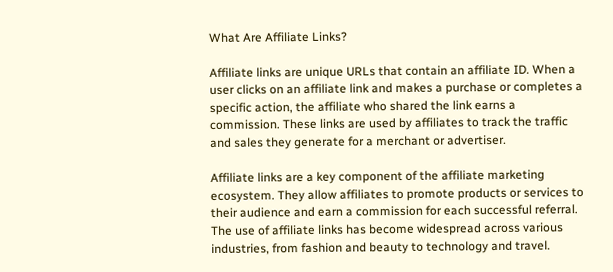What Are Affiliate Links?

Affiliate links are unique URLs that contain an affiliate ID. When a user clicks on an affiliate link and makes a purchase or completes a specific action, the affiliate who shared the link earns a commission. These links are used by affiliates to track the traffic and sales they generate for a merchant or advertiser.

Affiliate links are a key component of the affiliate marketing ecosystem. They allow affiliates to promote products or services to their audience and earn a commission for each successful referral. The use of affiliate links has become widespread across various industries, from fashion and beauty to technology and travel.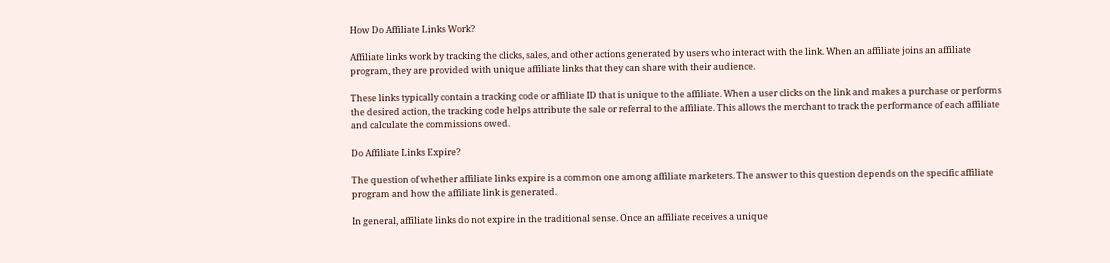How Do Affiliate Links Work?

Affiliate links work by tracking the clicks, sales, and other actions generated by users who interact with the link. When an affiliate joins an affiliate program, they are provided with unique affiliate links that they can share with their audience.

These links typically contain a tracking code or affiliate ID that is unique to the affiliate. When a user clicks on the link and makes a purchase or performs the desired action, the tracking code helps attribute the sale or referral to the affiliate. This allows the merchant to track the performance of each affiliate and calculate the commissions owed.

Do Affiliate Links Expire?

The question of whether affiliate links expire is a common one among affiliate marketers. The answer to this question depends on the specific affiliate program and how the affiliate link is generated.

In general, affiliate links do not expire in the traditional sense. Once an affiliate receives a unique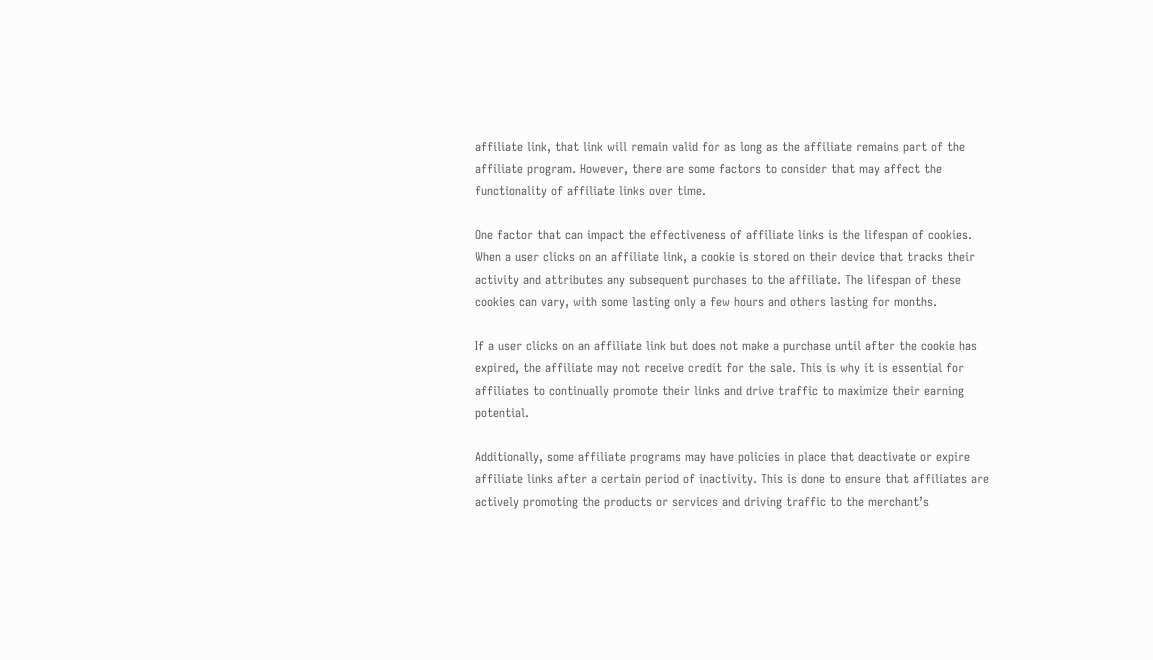affiliate link, that link will remain valid for as long as the affiliate remains part of the affiliate program. However, there are some factors to consider that may affect the functionality of affiliate links over time.

One factor that can impact the effectiveness of affiliate links is the lifespan of cookies. When a user clicks on an affiliate link, a cookie is stored on their device that tracks their activity and attributes any subsequent purchases to the affiliate. The lifespan of these cookies can vary, with some lasting only a few hours and others lasting for months.

If a user clicks on an affiliate link but does not make a purchase until after the cookie has expired, the affiliate may not receive credit for the sale. This is why it is essential for affiliates to continually promote their links and drive traffic to maximize their earning potential.

Additionally, some affiliate programs may have policies in place that deactivate or expire affiliate links after a certain period of inactivity. This is done to ensure that affiliates are actively promoting the products or services and driving traffic to the merchant’s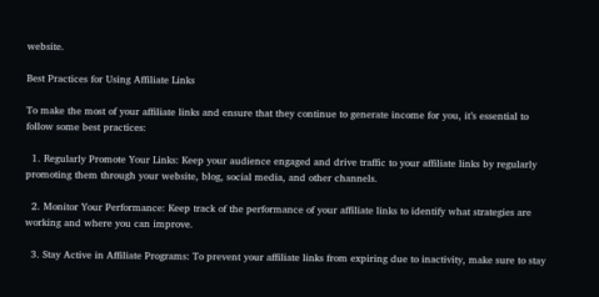website.

Best Practices for Using Affiliate Links

To make the most of your affiliate links and ensure that they continue to generate income for you, it’s essential to follow some best practices:

  1. Regularly Promote Your Links: Keep your audience engaged and drive traffic to your affiliate links by regularly promoting them through your website, blog, social media, and other channels.

  2. Monitor Your Performance: Keep track of the performance of your affiliate links to identify what strategies are working and where you can improve.

  3. Stay Active in Affiliate Programs: To prevent your affiliate links from expiring due to inactivity, make sure to stay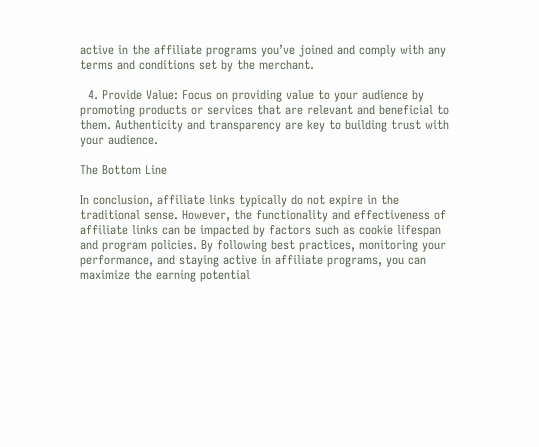active in the affiliate programs you’ve joined and comply with any terms and conditions set by the merchant.

  4. Provide Value: Focus on providing value to your audience by promoting products or services that are relevant and beneficial to them. Authenticity and transparency are key to building trust with your audience.

The Bottom Line

In conclusion, affiliate links typically do not expire in the traditional sense. However, the functionality and effectiveness of affiliate links can be impacted by factors such as cookie lifespan and program policies. By following best practices, monitoring your performance, and staying active in affiliate programs, you can maximize the earning potential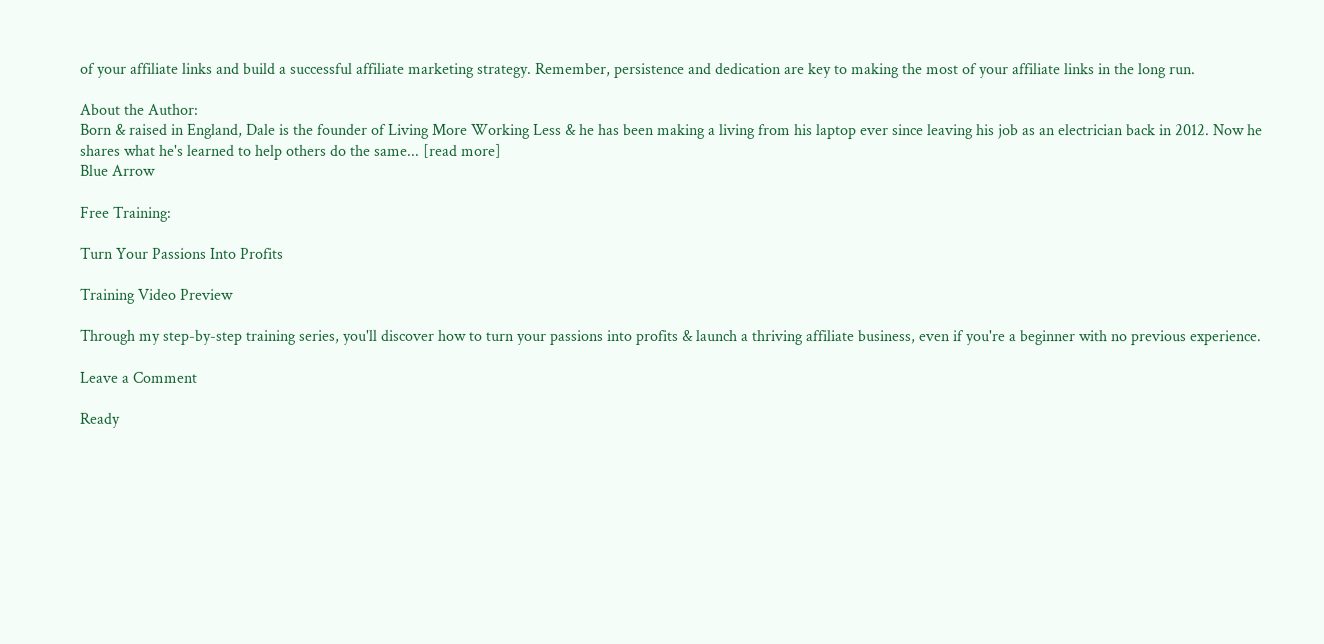of your affiliate links and build a successful affiliate marketing strategy. Remember, persistence and dedication are key to making the most of your affiliate links in the long run.

About the Author:
Born & raised in England, Dale is the founder of Living More Working Less & he has been making a living from his laptop ever since leaving his job as an electrician back in 2012. Now he shares what he's learned to help others do the same... [read more]
Blue Arrow

Free Training:

Turn Your Passions Into Profits

Training Video Preview

Through my step-by-step training series, you'll discover how to turn your passions into profits & launch a thriving affiliate business, even if you're a beginner with no previous experience.

Leave a Comment

Ready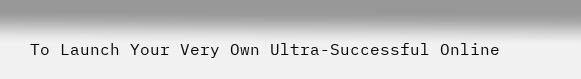To Launch Your Very Own Ultra-Successful Online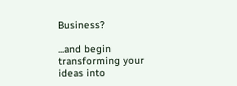Business?

...and begin transforming your ideas into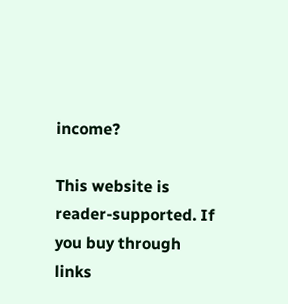income?

This website is reader-supported. If you buy through links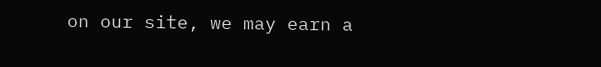on our site, we may earn a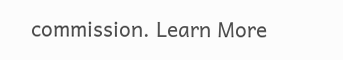commission. Learn More